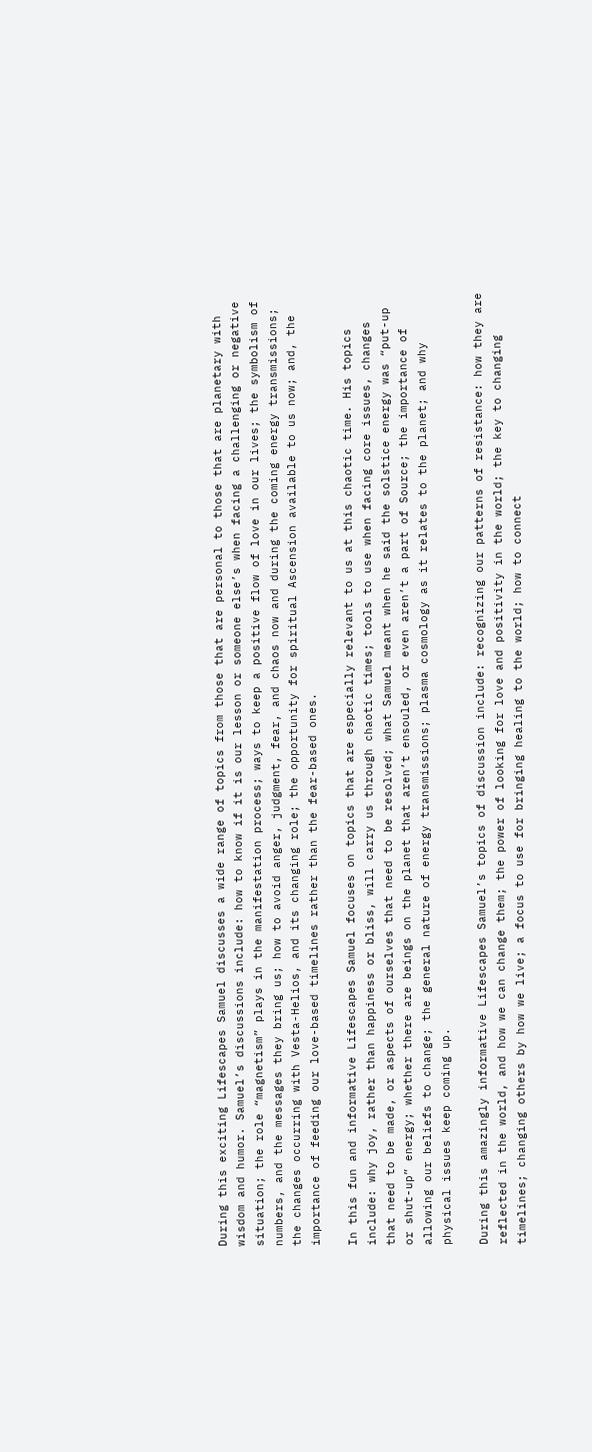During this exciting Lifescapes Samuel discusses a wide range of topics from those that are personal to those that are planetary with wisdom and humor. Samuel’s discussions include: how to know if it is our lesson or someone else’s when facing a challenging or negative situation; the role “magnetism” plays in the manifestation process; ways to keep a positive flow of love in our lives; the symbolism of numbers, and the messages they bring us; how to avoid anger, judgment, fear, and chaos now and during the coming energy transmissions; the changes occurring with Vesta-Helios, and its changing role; the opportunity for spiritual Ascension available to us now; and, the importance of feeding our love-based timelines rather than the fear-based ones.

In this fun and informative Lifescapes Samuel focuses on topics that are especially relevant to us at this chaotic time. His topics include: why joy, rather than happiness or bliss, will carry us through chaotic times; tools to use when facing core issues, changes that need to be made, or aspects of ourselves that need to be resolved; what Samuel meant when he said the solstice energy was “put-up or shut-up” energy; whether there are beings on the planet that aren’t ensouled, or even aren’t a part of Source; the importance of allowing our beliefs to change; the general nature of energy transmissions; plasma cosmology as it relates to the planet; and why physical issues keep coming up.

During this amazingly informative Lifescapes Samuel’s topics of discussion include: recognizing our patterns of resistance: how they are reflected in the world, and how we can change them; the power of looking for love and positivity in the world; the key to changing timelines; changing others by how we live; a focus to use for bringing healing to the world; how to connect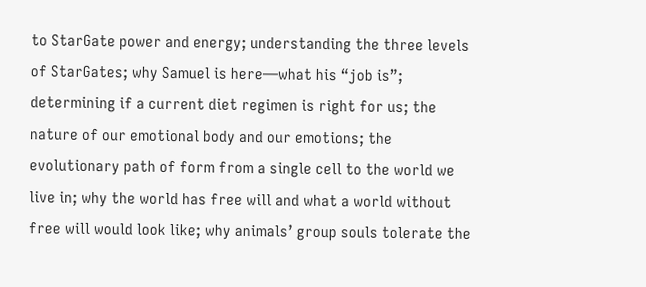to StarGate power and energy; understanding the three levels of StarGates; why Samuel is here—what his “job is”; determining if a current diet regimen is right for us; the nature of our emotional body and our emotions; the evolutionary path of form from a single cell to the world we live in; why the world has free will and what a world without free will would look like; why animals’ group souls tolerate the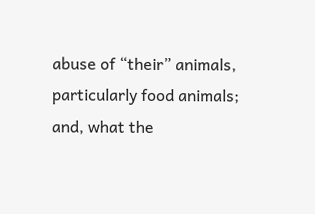abuse of “their” animals, particularly food animals; and, what the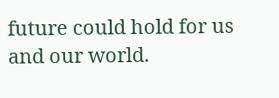future could hold for us and our world.